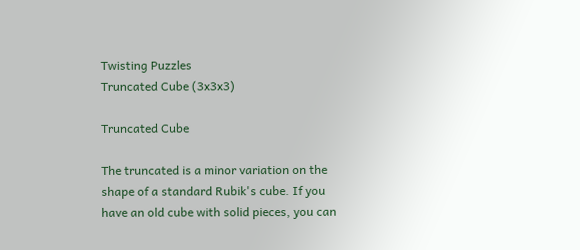Twisting Puzzles
Truncated Cube (3x3x3)

Truncated Cube

The truncated is a minor variation on the shape of a standard Rubik's cube. If you have an old cube with solid pieces, you can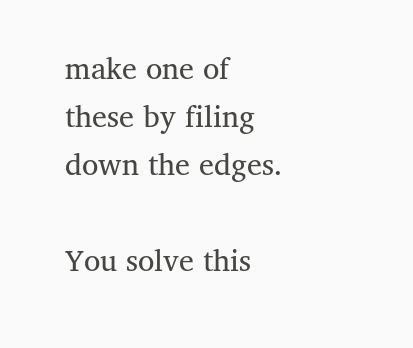make one of these by filing down the edges.

You solve this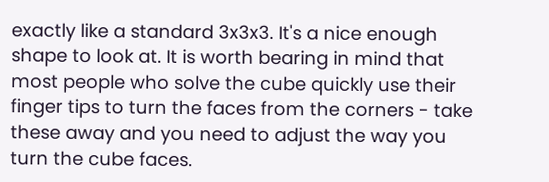exactly like a standard 3x3x3. It's a nice enough shape to look at. It is worth bearing in mind that most people who solve the cube quickly use their finger tips to turn the faces from the corners - take these away and you need to adjust the way you turn the cube faces.